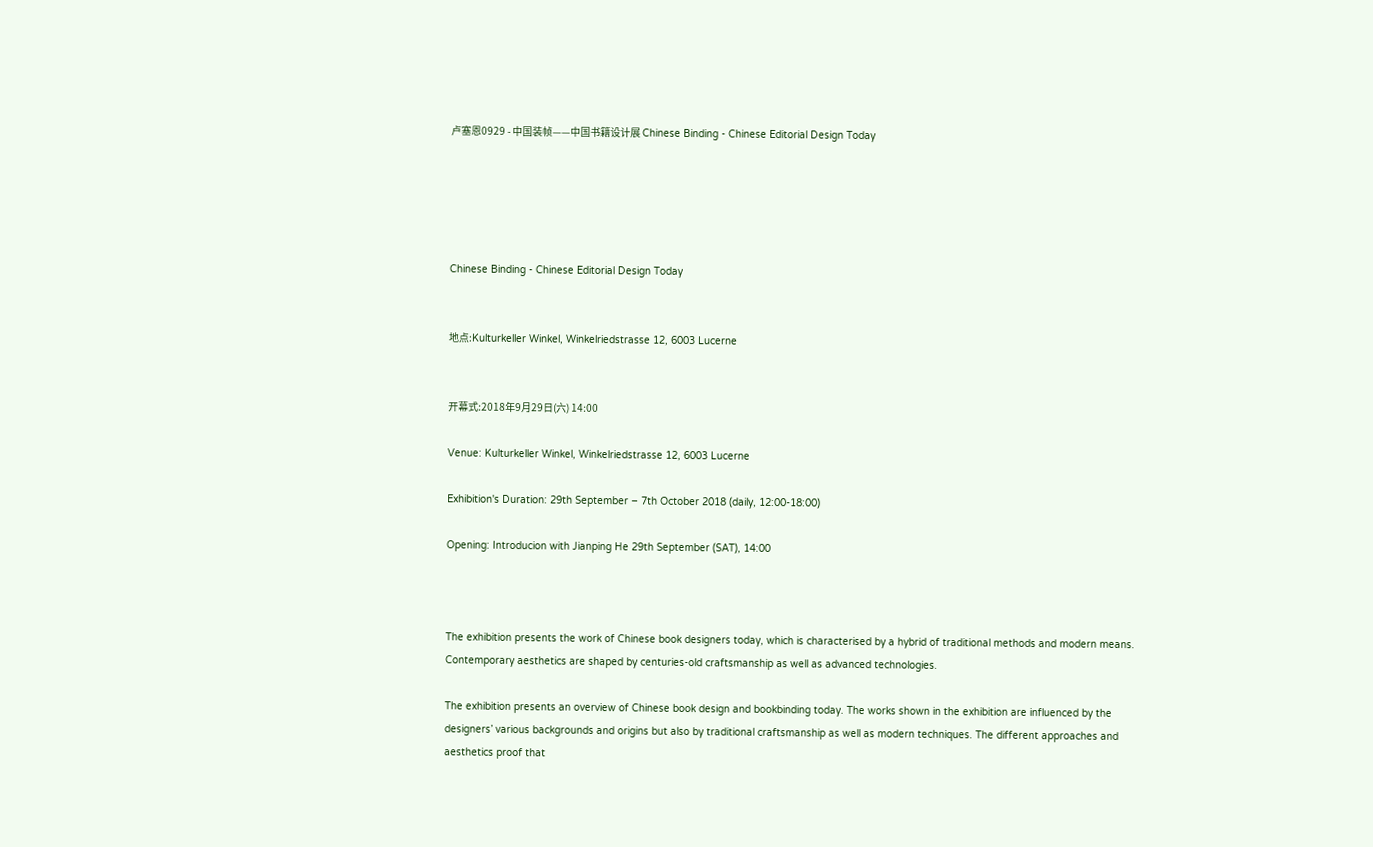卢塞恩0929 - 中国装帧——中国书籍设计展 Chinese Binding - Chinese Editorial Design Today





Chinese Binding - Chinese Editorial Design Today


地点:Kulturkeller Winkel, Winkelriedstrasse 12, 6003 Lucerne


开幕式:2018年9月29日(六) 14:00

Venue: Kulturkeller Winkel, Winkelriedstrasse 12, 6003 Lucerne

Exhibition's Duration: 29th September – 7th October 2018 (daily, 12:00-18:00)

Opening: Introducion with Jianping He 29th September (SAT), 14:00



The exhibition presents the work of Chinese book designers today, which is characterised by a hybrid of traditional methods and modern means. Contemporary aesthetics are shaped by centuries-old craftsmanship as well as advanced technologies.

The exhibition presents an overview of Chinese book design and bookbinding today. The works shown in the exhibition are influenced by the designers’ various backgrounds and origins but also by traditional craftsmanship as well as modern techniques. The different approaches and aesthetics proof that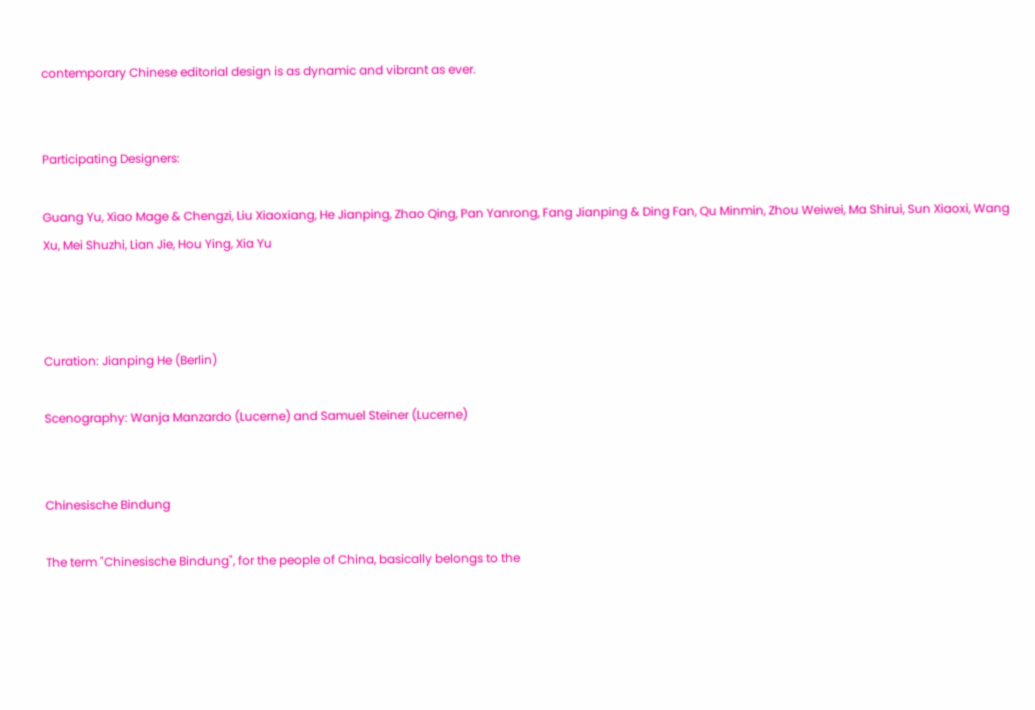contemporary Chinese editorial design is as dynamic and vibrant as ever.


Participating Designers:

Guang Yu, Xiao Mage & Chengzi, Liu Xiaoxiang, He Jianping, Zhao Qing, Pan Yanrong, Fang Jianping & Ding Fan, Qu Minmin, Zhou Weiwei, Ma Shirui, Sun Xiaoxi, Wang Xu, Mei Shuzhi, Lian Jie, Hou Ying, Xia Yu



Curation: Jianping He (Berlin)

Scenography: Wanja Manzardo (Lucerne) and Samuel Steiner (Lucerne)


Chinesische Bindung

The term "Chinesische Bindung", for the people of China, basically belongs to the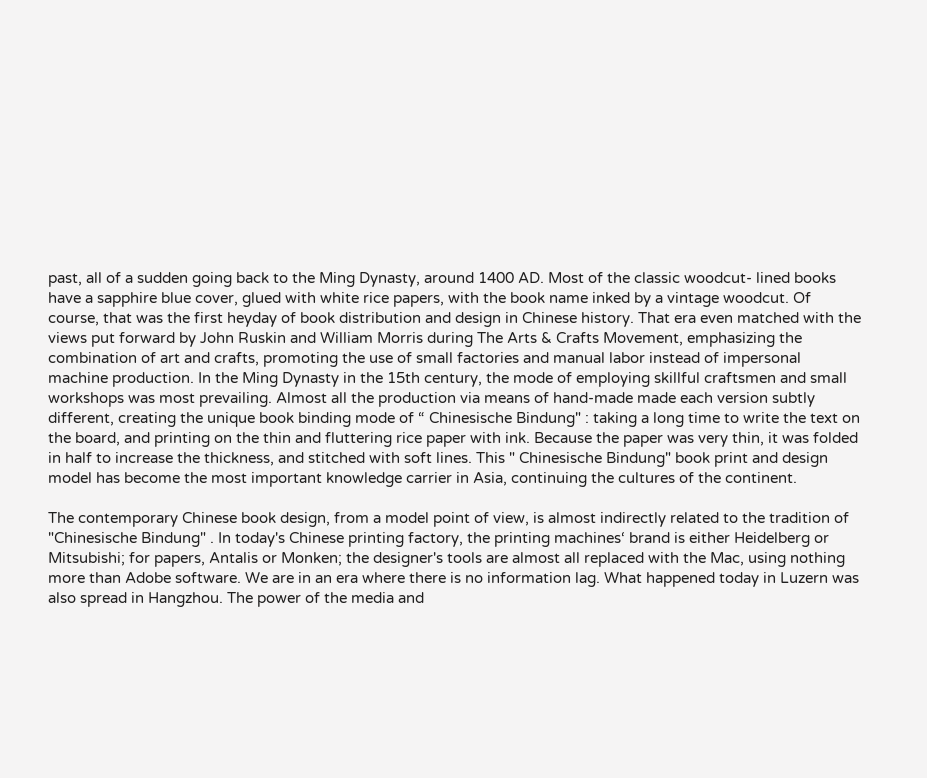past, all of a sudden going back to the Ming Dynasty, around 1400 AD. Most of the classic woodcut- lined books have a sapphire blue cover, glued with white rice papers, with the book name inked by a vintage woodcut. Of course, that was the first heyday of book distribution and design in Chinese history. That era even matched with the views put forward by John Ruskin and William Morris during The Arts & Crafts Movement, emphasizing the combination of art and crafts, promoting the use of small factories and manual labor instead of impersonal machine production. In the Ming Dynasty in the 15th century, the mode of employing skillful craftsmen and small workshops was most prevailing. Almost all the production via means of hand-made made each version subtly different, creating the unique book binding mode of “ Chinesische Bindung" : taking a long time to write the text on the board, and printing on the thin and fluttering rice paper with ink. Because the paper was very thin, it was folded in half to increase the thickness, and stitched with soft lines. This " Chinesische Bindung" book print and design model has become the most important knowledge carrier in Asia, continuing the cultures of the continent.

The contemporary Chinese book design, from a model point of view, is almost indirectly related to the tradition of "Chinesische Bindung" . In today's Chinese printing factory, the printing machines‘ brand is either Heidelberg or Mitsubishi; for papers, Antalis or Monken; the designer's tools are almost all replaced with the Mac, using nothing more than Adobe software. We are in an era where there is no information lag. What happened today in Luzern was also spread in Hangzhou. The power of the media and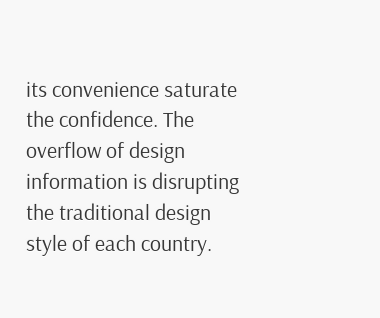its convenience saturate the confidence. The overflow of design information is disrupting the traditional design style of each country.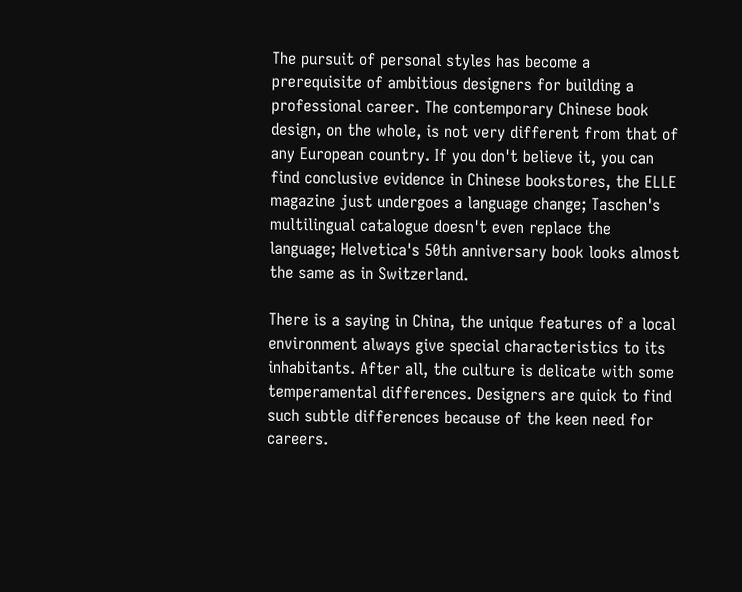The pursuit of personal styles has become a prerequisite of ambitious designers for building a professional career. The contemporary Chinese book design, on the whole, is not very different from that of any European country. If you don't believe it, you can find conclusive evidence in Chinese bookstores, the ELLE magazine just undergoes a language change; Taschen's multilingual catalogue doesn't even replace the language; Helvetica's 50th anniversary book looks almost the same as in Switzerland.

There is a saying in China, the unique features of a local environment always give special characteristics to its inhabitants. After all, the culture is delicate with some temperamental differences. Designers are quick to find such subtle differences because of the keen need for careers.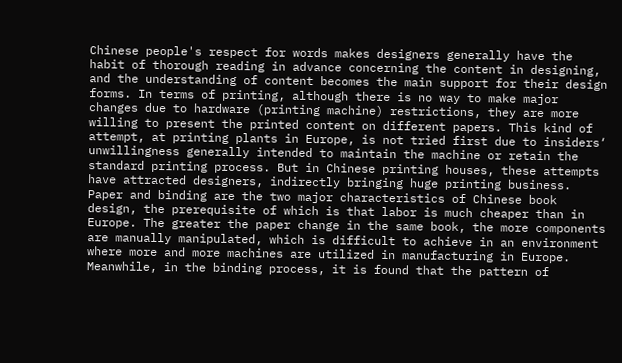Chinese people's respect for words makes designers generally have the habit of thorough reading in advance concerning the content in designing, and the understanding of content becomes the main support for their design forms. In terms of printing, although there is no way to make major changes due to hardware (printing machine) restrictions, they are more willing to present the printed content on different papers. This kind of attempt, at printing plants in Europe, is not tried first due to insiders‘ unwillingness generally intended to maintain the machine or retain the standard printing process. But in Chinese printing houses, these attempts have attracted designers, indirectly bringing huge printing business. Paper and binding are the two major characteristics of Chinese book design, the prerequisite of which is that labor is much cheaper than in Europe. The greater the paper change in the same book, the more components are manually manipulated, which is difficult to achieve in an environment where more and more machines are utilized in manufacturing in Europe. Meanwhile, in the binding process, it is found that the pattern of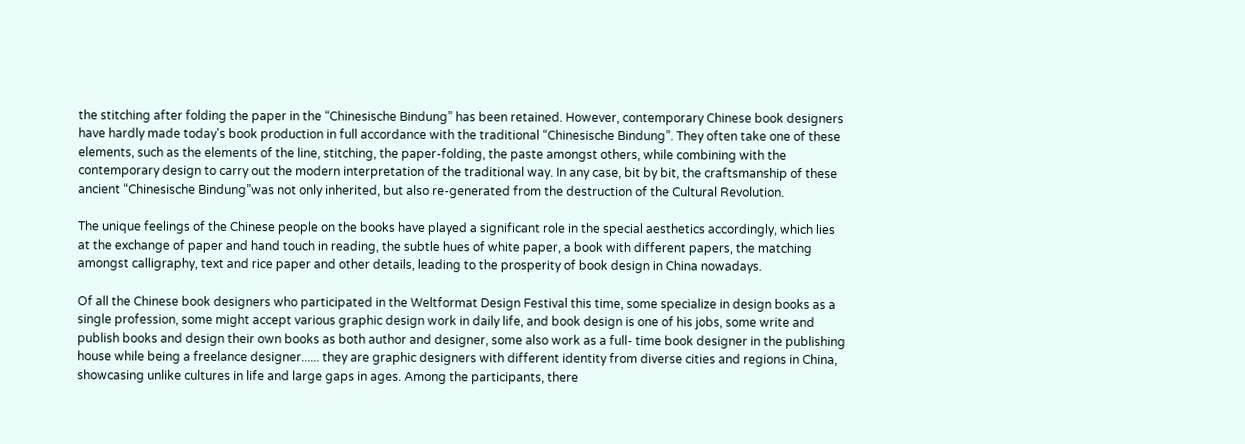the stitching after folding the paper in the “Chinesische Bindung” has been retained. However, contemporary Chinese book designers have hardly made today's book production in full accordance with the traditional “Chinesische Bindung”. They often take one of these elements, such as the elements of the line, stitching, the paper-folding, the paste amongst others, while combining with the contemporary design to carry out the modern interpretation of the traditional way. In any case, bit by bit, the craftsmanship of these ancient “Chinesische Bindung”was not only inherited, but also re-generated from the destruction of the Cultural Revolution.

The unique feelings of the Chinese people on the books have played a significant role in the special aesthetics accordingly, which lies at the exchange of paper and hand touch in reading, the subtle hues of white paper, a book with different papers, the matching amongst calligraphy, text and rice paper and other details, leading to the prosperity of book design in China nowadays.

Of all the Chinese book designers who participated in the Weltformat Design Festival this time, some specialize in design books as a single profession, some might accept various graphic design work in daily life, and book design is one of his jobs, some write and publish books and design their own books as both author and designer, some also work as a full- time book designer in the publishing house while being a freelance designer...... they are graphic designers with different identity from diverse cities and regions in China, showcasing unlike cultures in life and large gaps in ages. Among the participants, there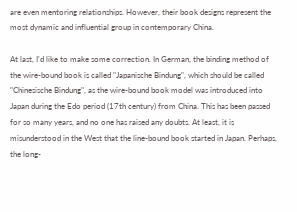are even mentoring relationships. However, their book designs represent the most dynamic and influential group in contemporary China.

At last, I’d like to make some correction. In German, the binding method of the wire-bound book is called "Japanische Bindung", which should be called "Chinesische Bindung", as the wire-bound book model was introduced into Japan during the Edo period (17th century) from China. This has been passed for so many years, and no one has raised any doubts. At least, it is misunderstood in the West that the line-bound book started in Japan. Perhaps, the long-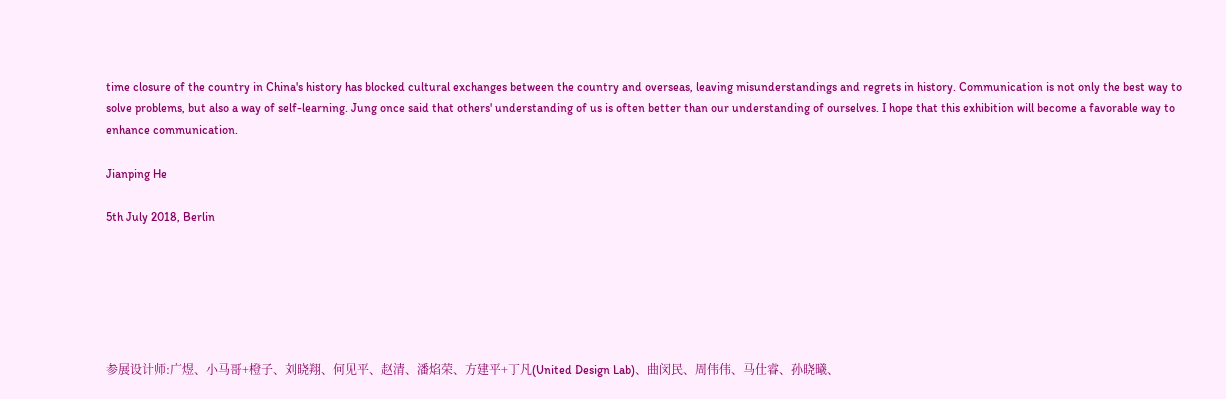time closure of the country in China's history has blocked cultural exchanges between the country and overseas, leaving misunderstandings and regrets in history. Communication is not only the best way to solve problems, but also a way of self-learning. Jung once said that others' understanding of us is often better than our understanding of ourselves. I hope that this exhibition will become a favorable way to enhance communication.

Jianping He

5th July 2018, Berlin






参展设计师:广煜、小马哥+橙子、刘晓翔、何见平、赵清、潘焰荣、方建平+丁凡(United Design Lab)、曲闵民、周伟伟、马仕睿、孙晓曦、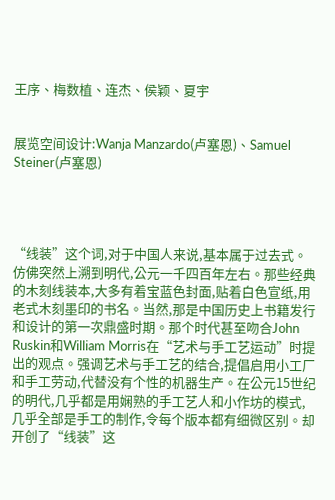王序、梅数植、连杰、侯颖、夏宇


展览空间设计:Wanja Manzardo(卢塞恩)、Samuel Steiner(卢塞恩)




“线装”这个词,对于中国人来说,基本属于过去式。仿佛突然上溯到明代,公元一千四百年左右。那些经典的木刻线装本,大多有着宝蓝色封面,贴着白色宣纸,用老式木刻墨印的书名。当然,那是中国历史上书籍发行和设计的第一次鼎盛时期。那个时代甚至吻合John Ruskin和William Morris在“艺术与手工艺运动”时提出的观点。强调艺术与手工艺的结合,提倡启用小工厂和手工劳动,代替没有个性的机器生产。在公元15世纪的明代,几乎都是用娴熟的手工艺人和小作坊的模式,几乎全部是手工的制作,令每个版本都有细微区别。却开创了“线装”这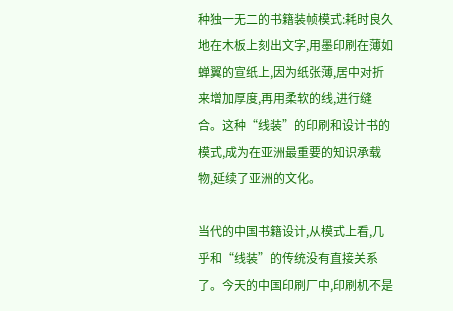种独一无二的书籍装帧模式:耗时良久地在木板上刻出文字,用墨印刷在薄如蝉翼的宣纸上,因为纸张薄,居中对折来增加厚度,再用柔软的线,进行缝合。这种“线装”的印刷和设计书的模式,成为在亚洲最重要的知识承载物,延续了亚洲的文化。

当代的中国书籍设计,从模式上看,几乎和“线装”的传统没有直接关系了。今天的中国印刷厂中,印刷机不是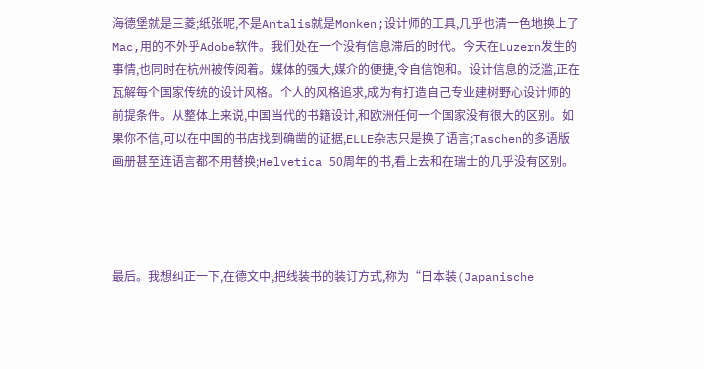海德堡就是三菱;纸张呢,不是Antalis就是Monken;设计师的工具,几乎也清一色地换上了Mac,用的不外乎Adobe软件。我们处在一个没有信息滞后的时代。今天在Luzern发生的事情,也同时在杭州被传阅着。媒体的强大,媒介的便捷,令自信饱和。设计信息的泛滥,正在瓦解每个国家传统的设计风格。个人的风格追求,成为有打造自己专业建树野心设计师的前提条件。从整体上来说,中国当代的书籍设计,和欧洲任何一个国家没有很大的区别。如果你不信,可以在中国的书店找到确凿的证据,ELLE杂志只是换了语言;Taschen的多语版画册甚至连语言都不用替换;Helvetica 50周年的书,看上去和在瑞士的几乎没有区别。




最后。我想纠正一下,在德文中,把线装书的装订方式,称为“日本装(Japanische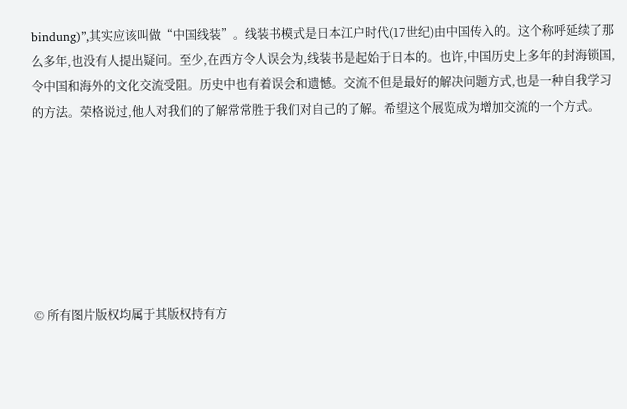bindung)”,其实应该叫做“中国线装”。线装书模式是日本江户时代(17世纪)由中国传入的。这个称呼延续了那么多年,也没有人提出疑问。至少,在西方令人误会为,线装书是起始于日本的。也许,中国历史上多年的封海锁国,令中国和海外的文化交流受阻。历史中也有着误会和遗憾。交流不但是最好的解决问题方式,也是一种自我学习的方法。荣格说过,他人对我们的了解常常胜于我们对自己的了解。希望这个展览成为增加交流的一个方式。







© 所有图片版权均属于其版权持有方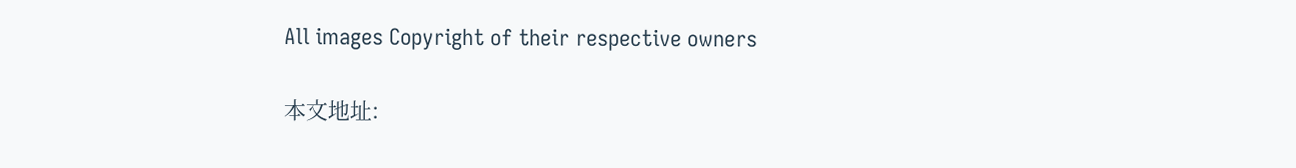All images Copyright of their respective owners

本文地址: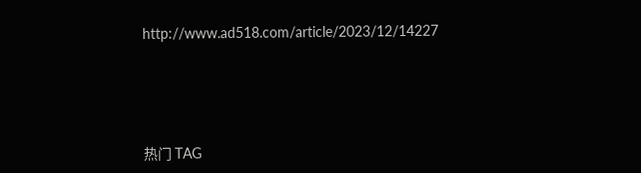http://www.ad518.com/article/2023/12/14227




热门 TAG